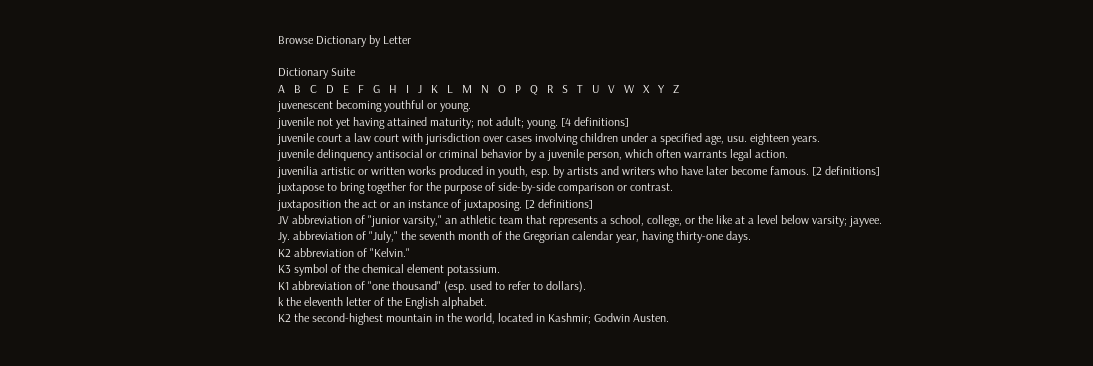Browse Dictionary by Letter

Dictionary Suite
A   B   C   D   E   F   G   H   I   J   K   L   M   N   O   P   Q   R   S   T   U   V   W   X   Y   Z
juvenescent becoming youthful or young.
juvenile not yet having attained maturity; not adult; young. [4 definitions]
juvenile court a law court with jurisdiction over cases involving children under a specified age, usu. eighteen years.
juvenile delinquency antisocial or criminal behavior by a juvenile person, which often warrants legal action.
juvenilia artistic or written works produced in youth, esp. by artists and writers who have later become famous. [2 definitions]
juxtapose to bring together for the purpose of side-by-side comparison or contrast.
juxtaposition the act or an instance of juxtaposing. [2 definitions]
JV abbreviation of "junior varsity," an athletic team that represents a school, college, or the like at a level below varsity; jayvee.
Jy. abbreviation of "July," the seventh month of the Gregorian calendar year, having thirty-one days.
K2 abbreviation of "Kelvin."
K3 symbol of the chemical element potassium.
K1 abbreviation of "one thousand" (esp. used to refer to dollars).
k the eleventh letter of the English alphabet.
K2 the second-highest mountain in the world, located in Kashmir; Godwin Austen.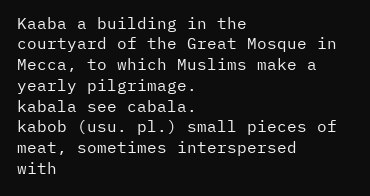Kaaba a building in the courtyard of the Great Mosque in Mecca, to which Muslims make a yearly pilgrimage.
kabala see cabala.
kabob (usu. pl.) small pieces of meat, sometimes interspersed with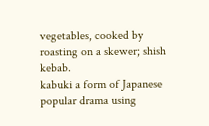vegetables, cooked by roasting on a skewer; shish kebab.
kabuki a form of Japanese popular drama using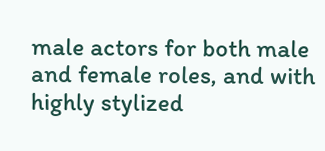male actors for both male and female roles, and with highly stylized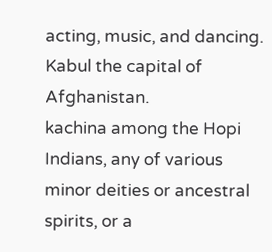acting, music, and dancing.
Kabul the capital of Afghanistan.
kachina among the Hopi Indians, any of various minor deities or ancestral spirits, or a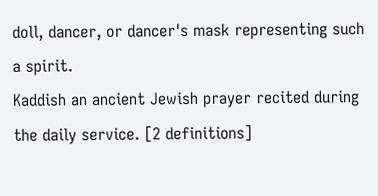doll, dancer, or dancer's mask representing such a spirit.
Kaddish an ancient Jewish prayer recited during the daily service. [2 definitions]